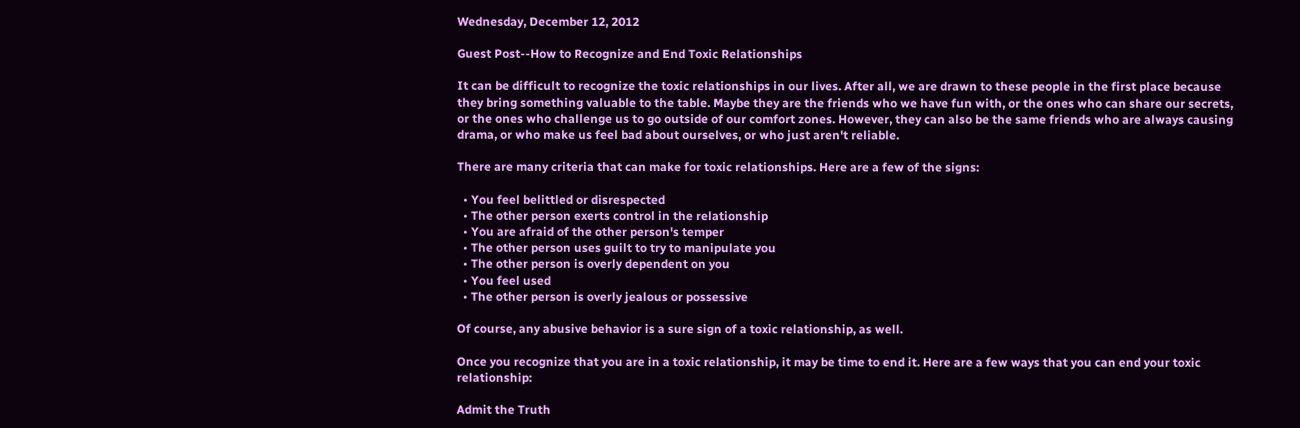Wednesday, December 12, 2012

Guest Post--How to Recognize and End Toxic Relationships

It can be difficult to recognize the toxic relationships in our lives. After all, we are drawn to these people in the first place because they bring something valuable to the table. Maybe they are the friends who we have fun with, or the ones who can share our secrets, or the ones who challenge us to go outside of our comfort zones. However, they can also be the same friends who are always causing drama, or who make us feel bad about ourselves, or who just aren't reliable.

There are many criteria that can make for toxic relationships. Here are a few of the signs:

  • You feel belittled or disrespected
  • The other person exerts control in the relationship
  • You are afraid of the other person's temper
  • The other person uses guilt to try to manipulate you
  • The other person is overly dependent on you
  • You feel used
  • The other person is overly jealous or possessive

Of course, any abusive behavior is a sure sign of a toxic relationship, as well.

Once you recognize that you are in a toxic relationship, it may be time to end it. Here are a few ways that you can end your toxic relationship:

Admit the Truth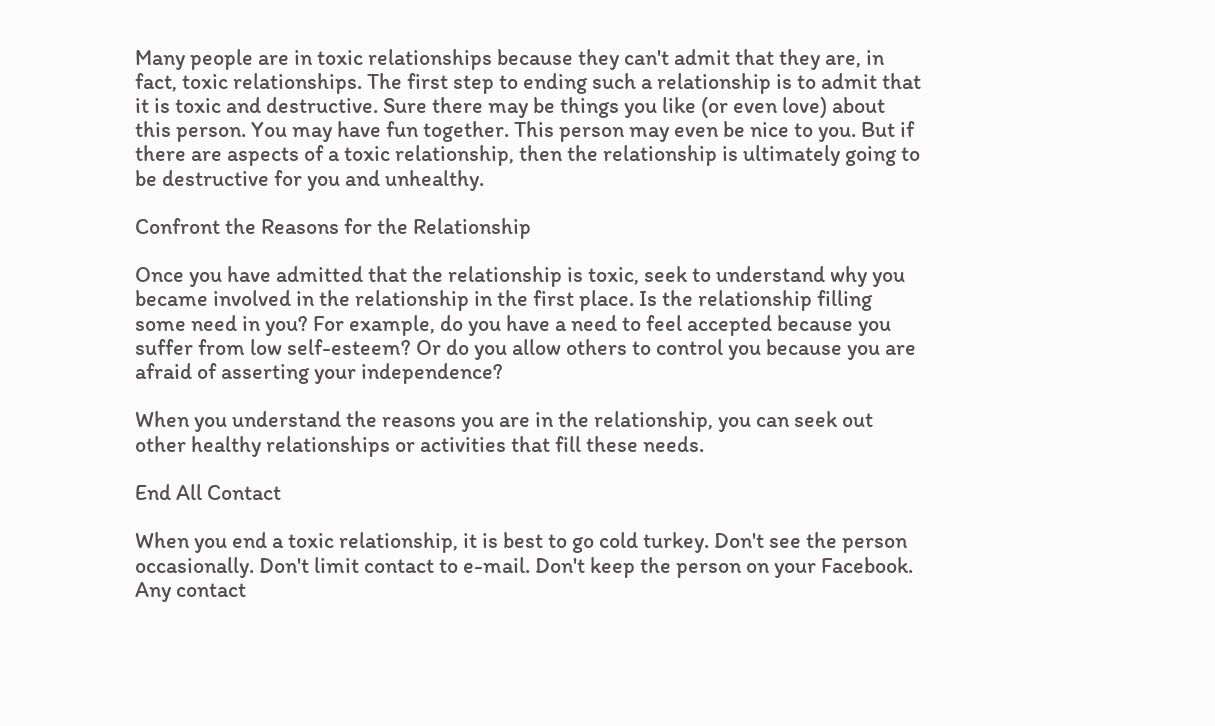Many people are in toxic relationships because they can't admit that they are, in fact, toxic relationships. The first step to ending such a relationship is to admit that it is toxic and destructive. Sure there may be things you like (or even love) about this person. You may have fun together. This person may even be nice to you. But if there are aspects of a toxic relationship, then the relationship is ultimately going to be destructive for you and unhealthy.

Confront the Reasons for the Relationship

Once you have admitted that the relationship is toxic, seek to understand why you became involved in the relationship in the first place. Is the relationship filling some need in you? For example, do you have a need to feel accepted because you suffer from low self-esteem? Or do you allow others to control you because you are afraid of asserting your independence?

When you understand the reasons you are in the relationship, you can seek out other healthy relationships or activities that fill these needs.

End All Contact

When you end a toxic relationship, it is best to go cold turkey. Don't see the person occasionally. Don't limit contact to e-mail. Don't keep the person on your Facebook. Any contact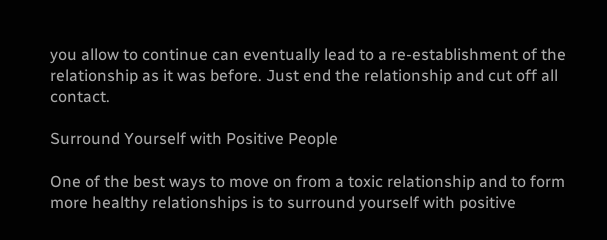you allow to continue can eventually lead to a re-establishment of the relationship as it was before. Just end the relationship and cut off all contact.

Surround Yourself with Positive People

One of the best ways to move on from a toxic relationship and to form more healthy relationships is to surround yourself with positive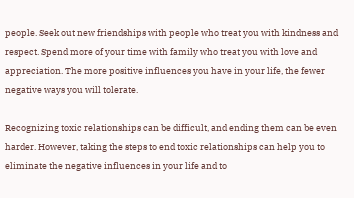people. Seek out new friendships with people who treat you with kindness and respect. Spend more of your time with family who treat you with love and appreciation. The more positive influences you have in your life, the fewer negative ways you will tolerate.

Recognizing toxic relationships can be difficult, and ending them can be even harder. However, taking the steps to end toxic relationships can help you to eliminate the negative influences in your life and to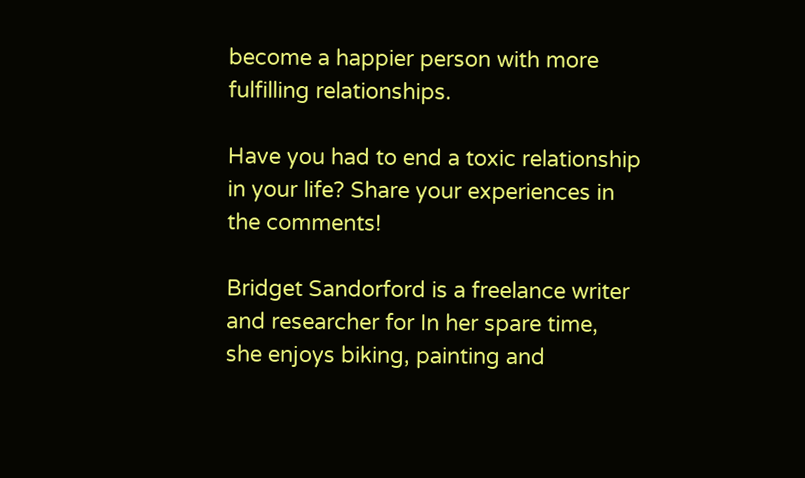become a happier person with more fulfilling relationships.

Have you had to end a toxic relationship in your life? Share your experiences in the comments!

Bridget Sandorford is a freelance writer and researcher for In her spare time, she enjoys biking, painting and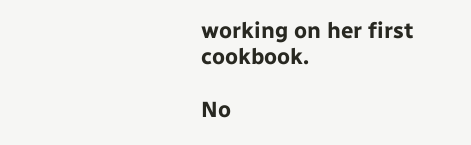working on her first cookbook.

No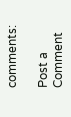comments:

Post a Comment